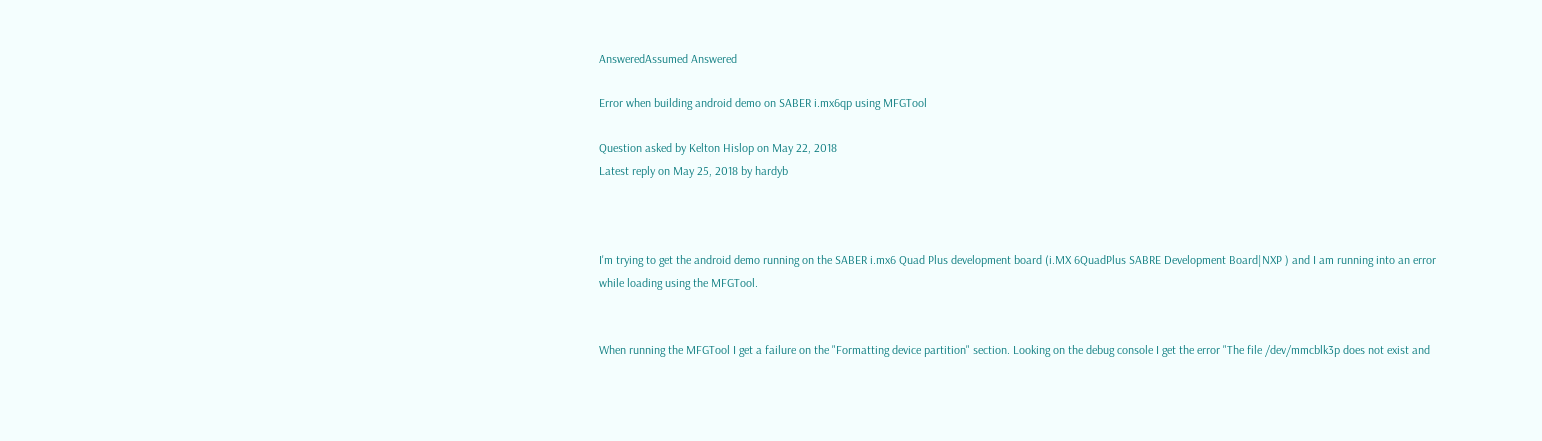AnsweredAssumed Answered

Error when building android demo on SABER i.mx6qp using MFGTool

Question asked by Kelton Hislop on May 22, 2018
Latest reply on May 25, 2018 by hardyb



I'm trying to get the android demo running on the SABER i.mx6 Quad Plus development board (i.MX 6QuadPlus SABRE Development Board|NXP ) and I am running into an error while loading using the MFGTool.


When running the MFGTool I get a failure on the "Formatting device partition" section. Looking on the debug console I get the error "The file /dev/mmcblk3p does not exist and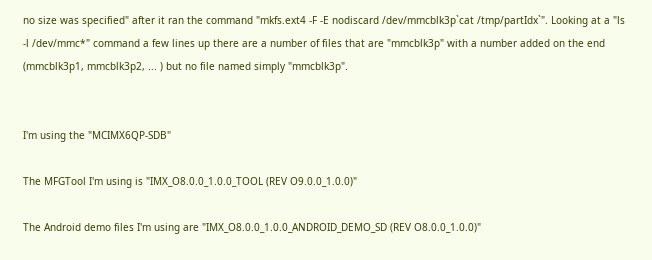no size was specified" after it ran the command "mkfs.ext4 -F -E nodiscard /dev/mmcblk3p`cat /tmp/partIdx`". Looking at a "ls -l /dev/mmc*" command a few lines up there are a number of files that are "mmcblk3p" with a number added on the end (mmcblk3p1, mmcblk3p2, ... ) but no file named simply "mmcblk3p".


I'm using the "MCIMX6QP-SDB"

The MFGTool I'm using is "IMX_O8.0.0_1.0.0_TOOL (REV O9.0.0_1.0.0)"

The Android demo files I'm using are "IMX_O8.0.0_1.0.0_ANDROID_DEMO_SD (REV O8.0.0_1.0.0)"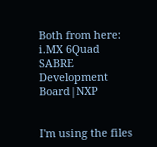Both from here: i.MX 6Quad SABRE Development Board|NXP


I'm using the files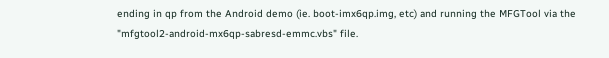ending in qp from the Android demo (ie. boot-imx6qp.img, etc) and running the MFGTool via the "mfgtool2-android-mx6qp-sabresd-emmc.vbs" file.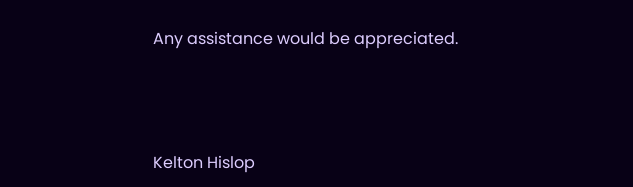Any assistance would be appreciated.



Kelton Hislop